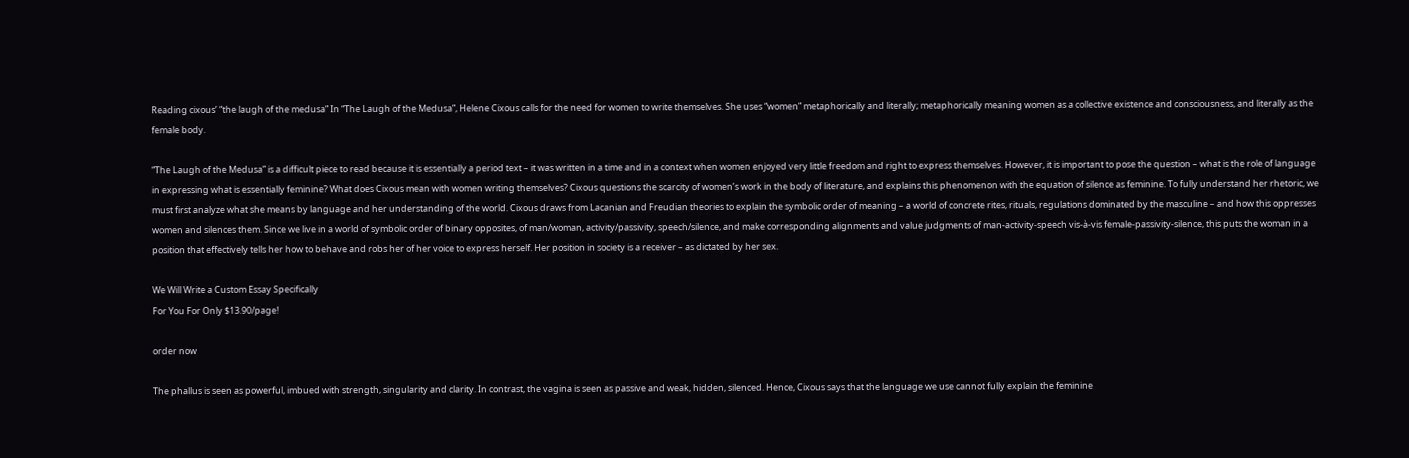Reading cixous’ “the laugh of the medusa” In “The Laugh of the Medusa”, Helene Cixous calls for the need for women to write themselves. She uses “women” metaphorically and literally; metaphorically meaning women as a collective existence and consciousness, and literally as the female body.

“The Laugh of the Medusa” is a difficult piece to read because it is essentially a period text – it was written in a time and in a context when women enjoyed very little freedom and right to express themselves. However, it is important to pose the question – what is the role of language in expressing what is essentially feminine? What does Cixous mean with women writing themselves? Cixous questions the scarcity of women’s work in the body of literature, and explains this phenomenon with the equation of silence as feminine. To fully understand her rhetoric, we must first analyze what she means by language and her understanding of the world. Cixous draws from Lacanian and Freudian theories to explain the symbolic order of meaning – a world of concrete rites, rituals, regulations dominated by the masculine – and how this oppresses women and silences them. Since we live in a world of symbolic order of binary opposites, of man/woman, activity/passivity, speech/silence, and make corresponding alignments and value judgments of man-activity-speech vis-à-vis female-passivity-silence, this puts the woman in a position that effectively tells her how to behave and robs her of her voice to express herself. Her position in society is a receiver – as dictated by her sex.

We Will Write a Custom Essay Specifically
For You For Only $13.90/page!

order now

The phallus is seen as powerful, imbued with strength, singularity and clarity. In contrast, the vagina is seen as passive and weak, hidden, silenced. Hence, Cixous says that the language we use cannot fully explain the feminine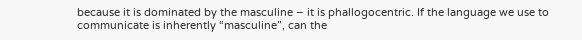because it is dominated by the masculine – it is phallogocentric. If the language we use to communicate is inherently “masculine”, can the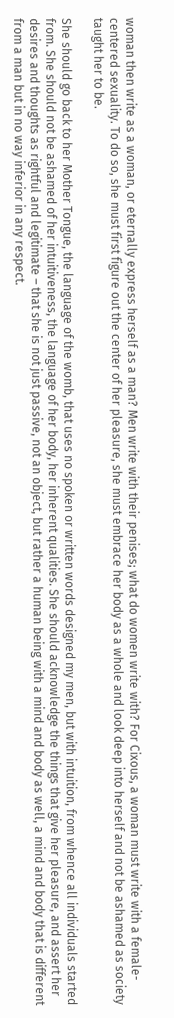woman then write as a woman, or eternally express herself as a man? Men write with their penises; what do women write with? For Cixous, a woman must write with a female-centered sexuality. To do so, she must first figure out the center of her pleasure, she must embrace her body as a whole and look deep into herself and not be ashamed as society taught her to be.

She should go back to her Mother Tongue, the language of the womb, that uses no spoken or written words designed my men, but with intuition, from whence all individuals started from. She should not be ashamed of her intuitiveness, the language of her body, her inherent qualities. She should acknowledge the things that give her pleasure, and assert her desires and thoughts as rightful and legitimate – that she is not just passive, not an object, but rather a human being with a mind and body as well, a mind and body that is different from a man but in no way inferior in any respect.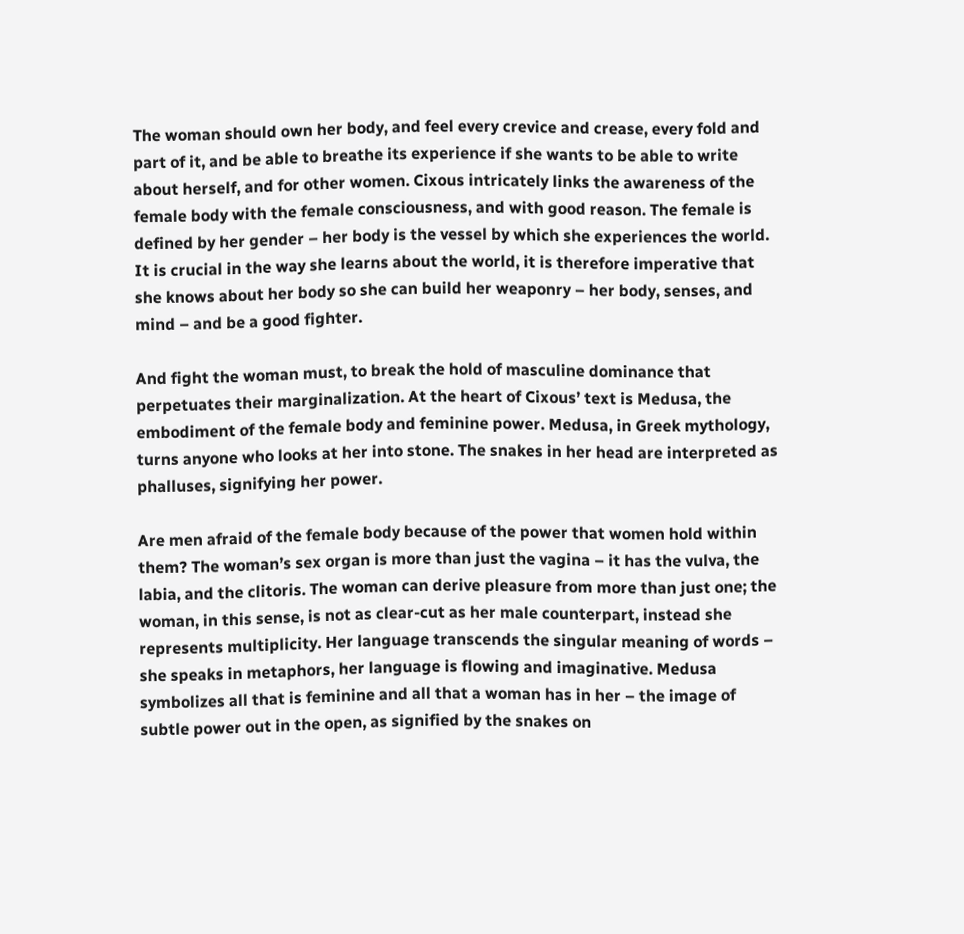The woman should own her body, and feel every crevice and crease, every fold and part of it, and be able to breathe its experience if she wants to be able to write about herself, and for other women. Cixous intricately links the awareness of the female body with the female consciousness, and with good reason. The female is defined by her gender – her body is the vessel by which she experiences the world. It is crucial in the way she learns about the world, it is therefore imperative that she knows about her body so she can build her weaponry – her body, senses, and mind – and be a good fighter.

And fight the woman must, to break the hold of masculine dominance that perpetuates their marginalization. At the heart of Cixous’ text is Medusa, the embodiment of the female body and feminine power. Medusa, in Greek mythology, turns anyone who looks at her into stone. The snakes in her head are interpreted as phalluses, signifying her power.

Are men afraid of the female body because of the power that women hold within them? The woman’s sex organ is more than just the vagina – it has the vulva, the labia, and the clitoris. The woman can derive pleasure from more than just one; the woman, in this sense, is not as clear-cut as her male counterpart, instead she represents multiplicity. Her language transcends the singular meaning of words – she speaks in metaphors, her language is flowing and imaginative. Medusa symbolizes all that is feminine and all that a woman has in her – the image of subtle power out in the open, as signified by the snakes on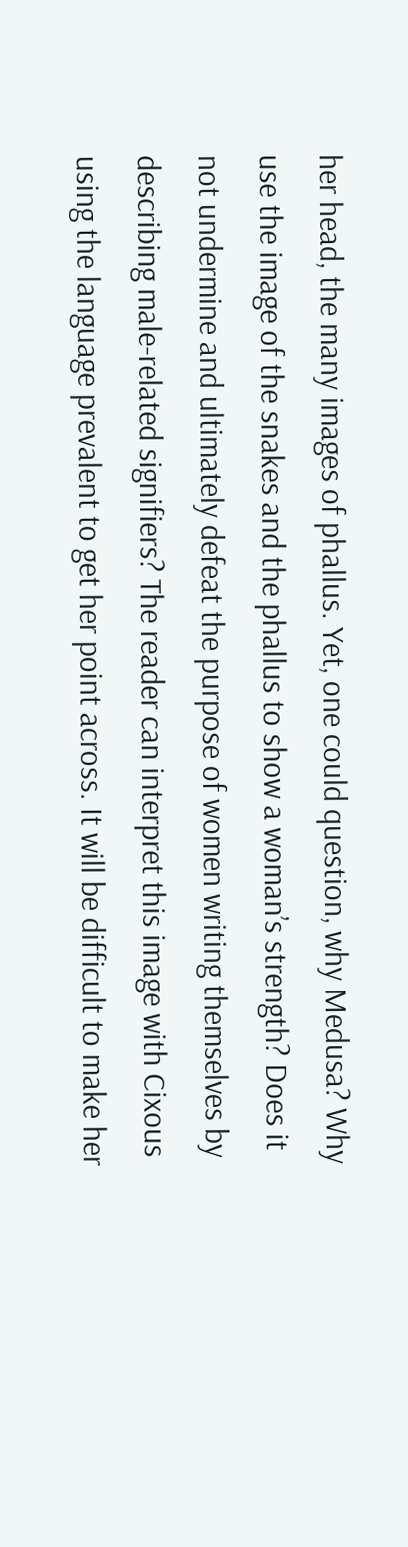her head, the many images of phallus. Yet, one could question, why Medusa? Why use the image of the snakes and the phallus to show a woman’s strength? Does it not undermine and ultimately defeat the purpose of women writing themselves by describing male-related signifiers? The reader can interpret this image with Cixous using the language prevalent to get her point across. It will be difficult to make her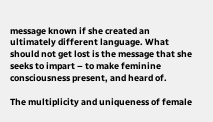message known if she created an ultimately different language. What should not get lost is the message that she seeks to impart – to make feminine consciousness present, and heard of.

The multiplicity and uniqueness of female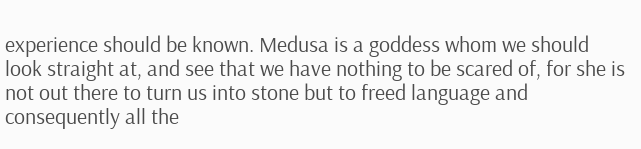experience should be known. Medusa is a goddess whom we should look straight at, and see that we have nothing to be scared of, for she is not out there to turn us into stone but to freed language and consequently all the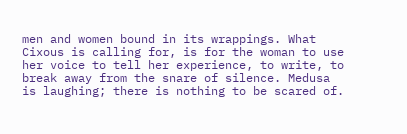men and women bound in its wrappings. What Cixous is calling for, is for the woman to use her voice to tell her experience, to write, to break away from the snare of silence. Medusa is laughing; there is nothing to be scared of.